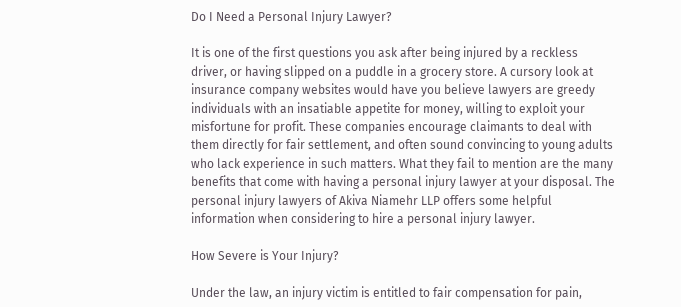Do I Need a Personal Injury Lawyer?

It is one of the first questions you ask after being injured by a reckless driver, or having slipped on a puddle in a grocery store. A cursory look at insurance company websites would have you believe lawyers are greedy individuals with an insatiable appetite for money, willing to exploit your misfortune for profit. These companies encourage claimants to deal with them directly for fair settlement, and often sound convincing to young adults who lack experience in such matters. What they fail to mention are the many benefits that come with having a personal injury lawyer at your disposal. The personal injury lawyers of Akiva Niamehr LLP offers some helpful information when considering to hire a personal injury lawyer.

How Severe is Your Injury?

Under the law, an injury victim is entitled to fair compensation for pain,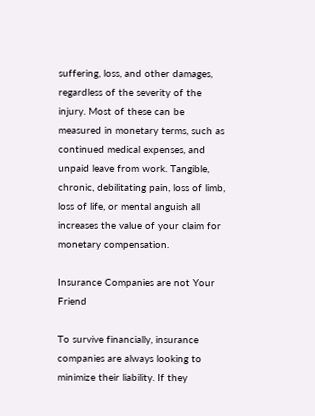suffering, loss, and other damages, regardless of the severity of the injury. Most of these can be measured in monetary terms, such as continued medical expenses, and unpaid leave from work. Tangible, chronic, debilitating pain, loss of limb, loss of life, or mental anguish all increases the value of your claim for monetary compensation.

Insurance Companies are not Your Friend

To survive financially, insurance companies are always looking to minimize their liability. If they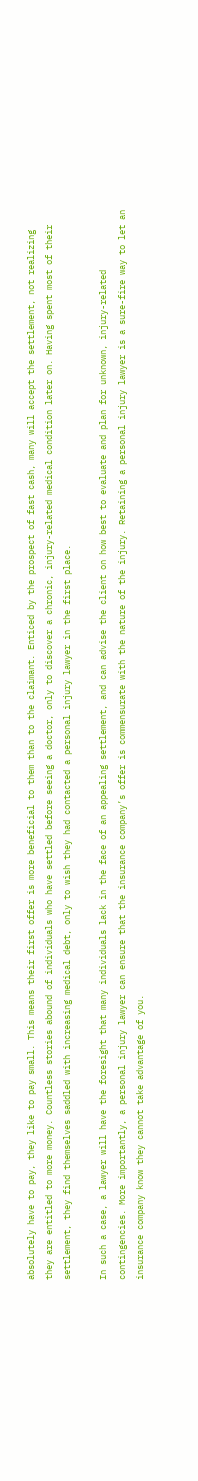absolutely have to pay, they like to pay small. This means their first offer is more beneficial to them than to the claimant. Enticed by the prospect of fast cash, many will accept the settlement, not realizing they are entitled to more money. Countless stories abound of individuals who have settled before seeing a doctor, only to discover a chronic, injury-related medical condition later on. Having spent most of their settlement, they find themselves saddled with increasing medical debt, only to wish they had contacted a personal injury lawyer in the first place.

In such a case, a lawyer will have the foresight that many individuals lack in the face of an appealing settlement, and can advise the client on how best to evaluate and plan for unknown, injury-related contingencies. More importantly, a personal injury lawyer can ensure that the insurance company’s offer is commensurate with the nature of the injury. Retaining a personal injury lawyer is a sure-fire way to let an insurance company know they cannot take advantage of you.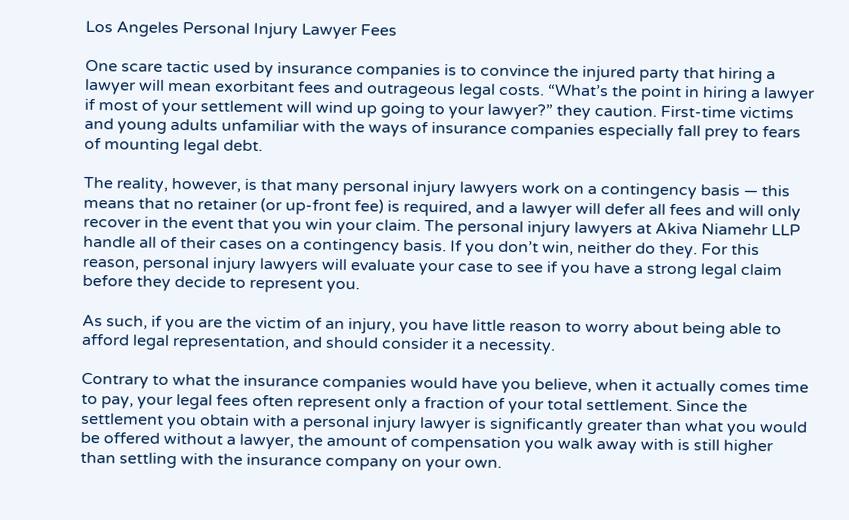Los Angeles Personal Injury Lawyer Fees

One scare tactic used by insurance companies is to convince the injured party that hiring a lawyer will mean exorbitant fees and outrageous legal costs. “What’s the point in hiring a lawyer if most of your settlement will wind up going to your lawyer?” they caution. First-time victims and young adults unfamiliar with the ways of insurance companies especially fall prey to fears of mounting legal debt.

The reality, however, is that many personal injury lawyers work on a contingency basis — this means that no retainer (or up-front fee) is required, and a lawyer will defer all fees and will only recover in the event that you win your claim. The personal injury lawyers at Akiva Niamehr LLP handle all of their cases on a contingency basis. If you don’t win, neither do they. For this reason, personal injury lawyers will evaluate your case to see if you have a strong legal claim before they decide to represent you.

As such, if you are the victim of an injury, you have little reason to worry about being able to afford legal representation, and should consider it a necessity.

Contrary to what the insurance companies would have you believe, when it actually comes time to pay, your legal fees often represent only a fraction of your total settlement. Since the settlement you obtain with a personal injury lawyer is significantly greater than what you would be offered without a lawyer, the amount of compensation you walk away with is still higher than settling with the insurance company on your own.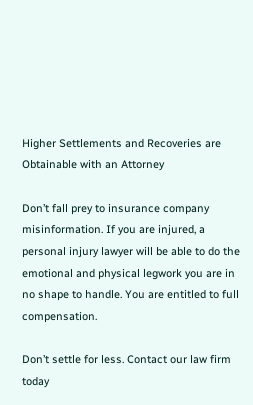Higher Settlements and Recoveries are Obtainable with an Attorney

Don’t fall prey to insurance company misinformation. If you are injured, a personal injury lawyer will be able to do the emotional and physical legwork you are in no shape to handle. You are entitled to full compensation.

Don’t settle for less. Contact our law firm today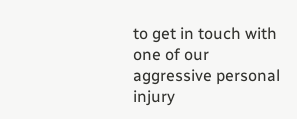to get in touch with one of our aggressive personal injury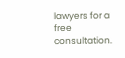lawyers for a free consultation.